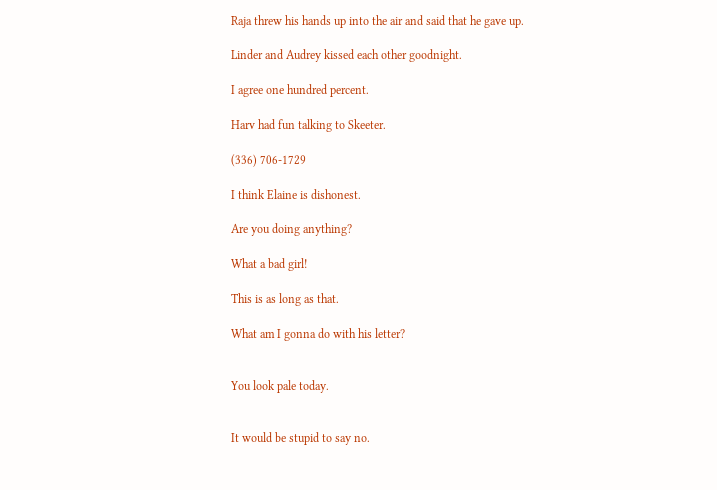Raja threw his hands up into the air and said that he gave up.

Linder and Audrey kissed each other goodnight.

I agree one hundred percent.

Harv had fun talking to Skeeter.

(336) 706-1729

I think Elaine is dishonest.

Are you doing anything?

What a bad girl!

This is as long as that.

What am I gonna do with his letter?


You look pale today.


It would be stupid to say no.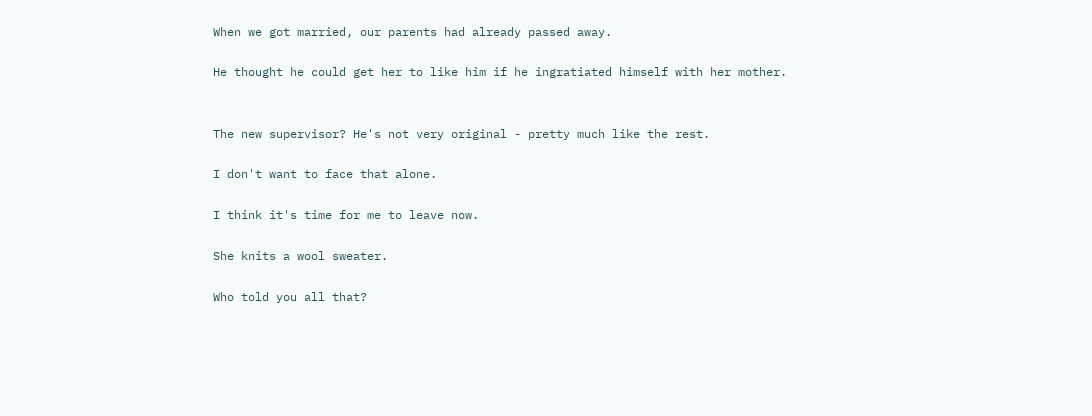When we got married, our parents had already passed away.

He thought he could get her to like him if he ingratiated himself with her mother.


The new supervisor? He's not very original - pretty much like the rest.

I don't want to face that alone.

I think it's time for me to leave now.

She knits a wool sweater.

Who told you all that?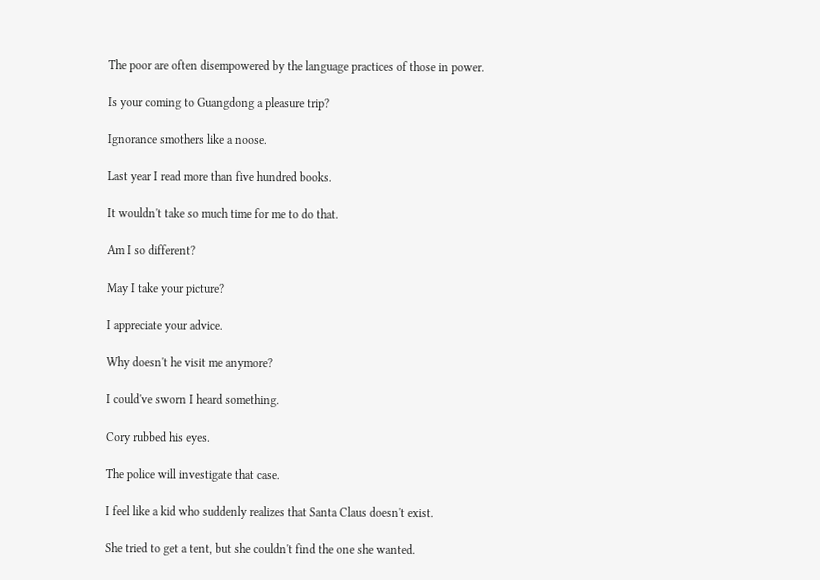The poor are often disempowered by the language practices of those in power.

Is your coming to Guangdong a pleasure trip?

Ignorance smothers like a noose.

Last year I read more than five hundred books.

It wouldn't take so much time for me to do that.

Am I so different?

May I take your picture?

I appreciate your advice.

Why doesn't he visit me anymore?

I could've sworn I heard something.

Cory rubbed his eyes.

The police will investigate that case.

I feel like a kid who suddenly realizes that Santa Claus doesn't exist.

She tried to get a tent, but she couldn't find the one she wanted.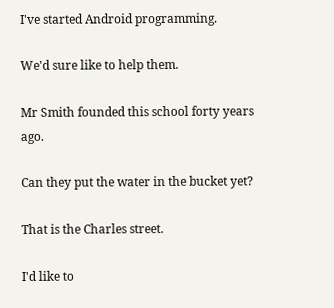I've started Android programming.

We'd sure like to help them.

Mr Smith founded this school forty years ago.

Can they put the water in the bucket yet?

That is the Charles street.

I'd like to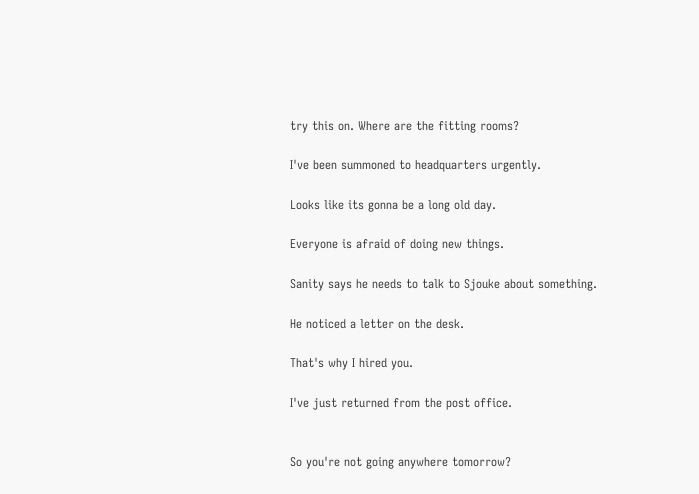try this on. Where are the fitting rooms?

I've been summoned to headquarters urgently.

Looks like its gonna be a long old day.

Everyone is afraid of doing new things.

Sanity says he needs to talk to Sjouke about something.

He noticed a letter on the desk.

That's why I hired you.

I've just returned from the post office.


So you're not going anywhere tomorrow?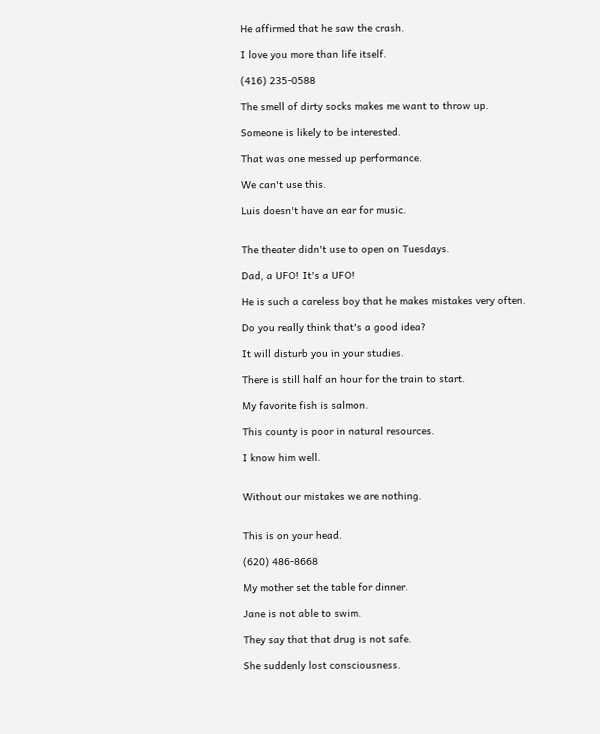He affirmed that he saw the crash.

I love you more than life itself.

(416) 235-0588

The smell of dirty socks makes me want to throw up.

Someone is likely to be interested.

That was one messed up performance.

We can't use this.

Luis doesn't have an ear for music.


The theater didn't use to open on Tuesdays.

Dad, a UFO! It's a UFO!

He is such a careless boy that he makes mistakes very often.

Do you really think that's a good idea?

It will disturb you in your studies.

There is still half an hour for the train to start.

My favorite fish is salmon.

This county is poor in natural resources.

I know him well.


Without our mistakes we are nothing.


This is on your head.

(620) 486-8668

My mother set the table for dinner.

Jane is not able to swim.

They say that that drug is not safe.

She suddenly lost consciousness.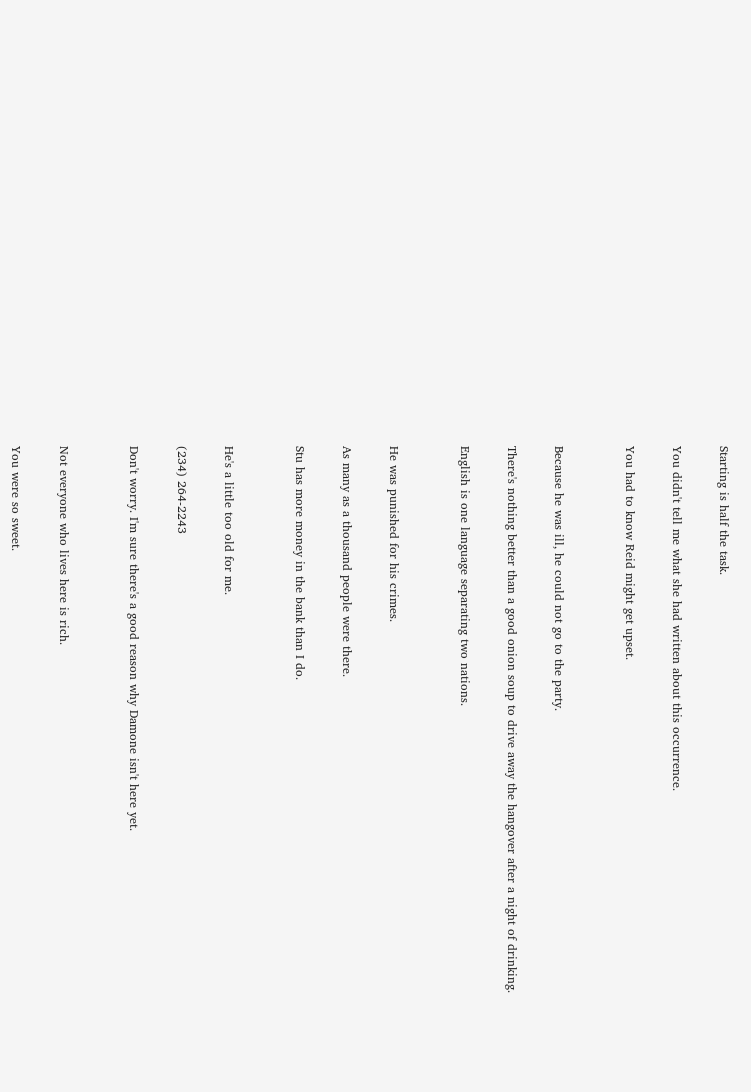Starting is half the task.

You didn't tell me what she had written about this occurrence.

You had to know Reid might get upset.


Because he was ill, he could not go to the party.

There's nothing better than a good onion soup to drive away the hangover after a night of drinking.

English is one language separating two nations.


He was punished for his crimes.

As many as a thousand people were there.

Stu has more money in the bank than I do.


He's a little too old for me.

(234) 264-2243

Don't worry. I'm sure there's a good reason why Damone isn't here yet.


Not everyone who lives here is rich.

You were so sweet.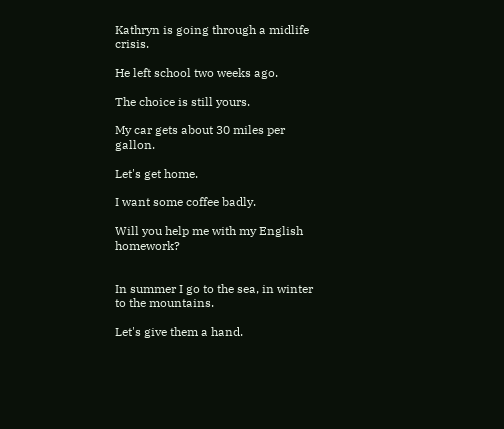Kathryn is going through a midlife crisis.

He left school two weeks ago.

The choice is still yours.

My car gets about 30 miles per gallon.

Let's get home.

I want some coffee badly.

Will you help me with my English homework?


In summer I go to the sea, in winter to the mountains.

Let's give them a hand.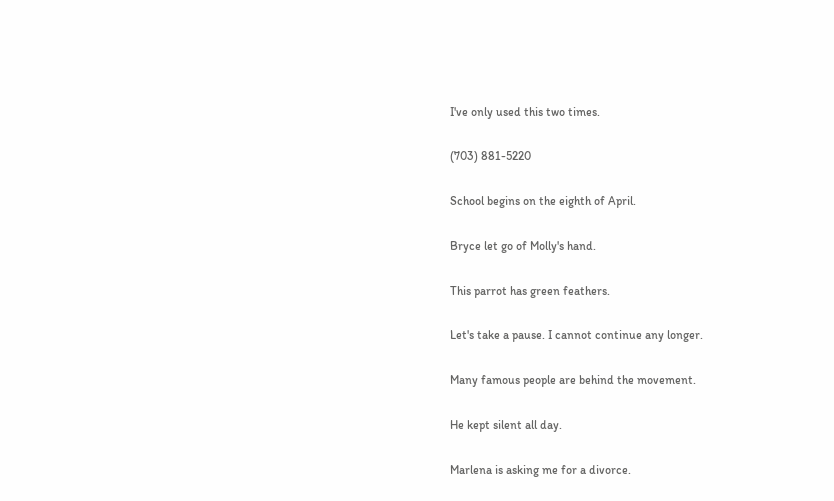I've only used this two times.

(703) 881-5220

School begins on the eighth of April.

Bryce let go of Molly's hand.

This parrot has green feathers.

Let's take a pause. I cannot continue any longer.

Many famous people are behind the movement.

He kept silent all day.

Marlena is asking me for a divorce.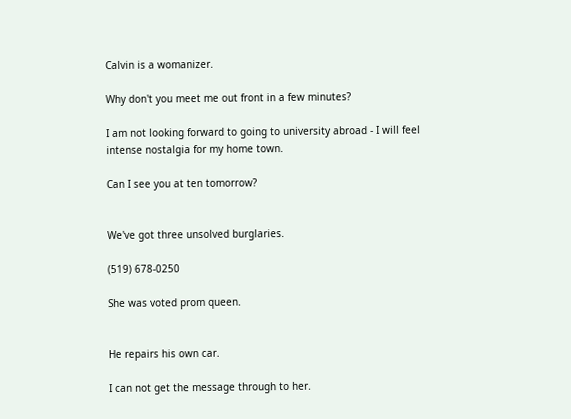Calvin is a womanizer.

Why don't you meet me out front in a few minutes?

I am not looking forward to going to university abroad - I will feel intense nostalgia for my home town.

Can I see you at ten tomorrow?


We've got three unsolved burglaries.

(519) 678-0250

She was voted prom queen.


He repairs his own car.

I can not get the message through to her.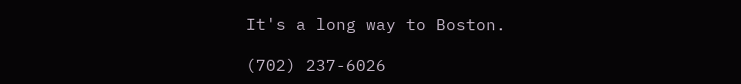It's a long way to Boston.

(702) 237-6026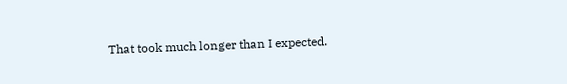That took much longer than I expected.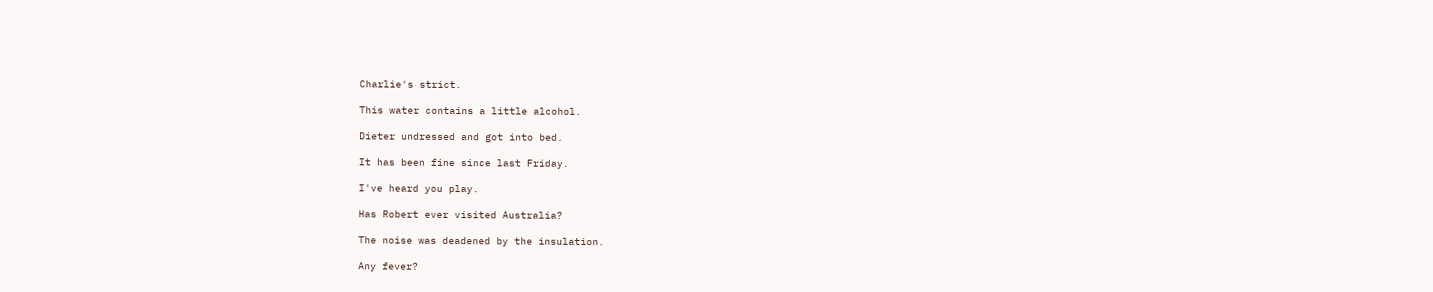Charlie's strict.

This water contains a little alcohol.

Dieter undressed and got into bed.

It has been fine since last Friday.

I've heard you play.

Has Robert ever visited Australia?

The noise was deadened by the insulation.

Any fever?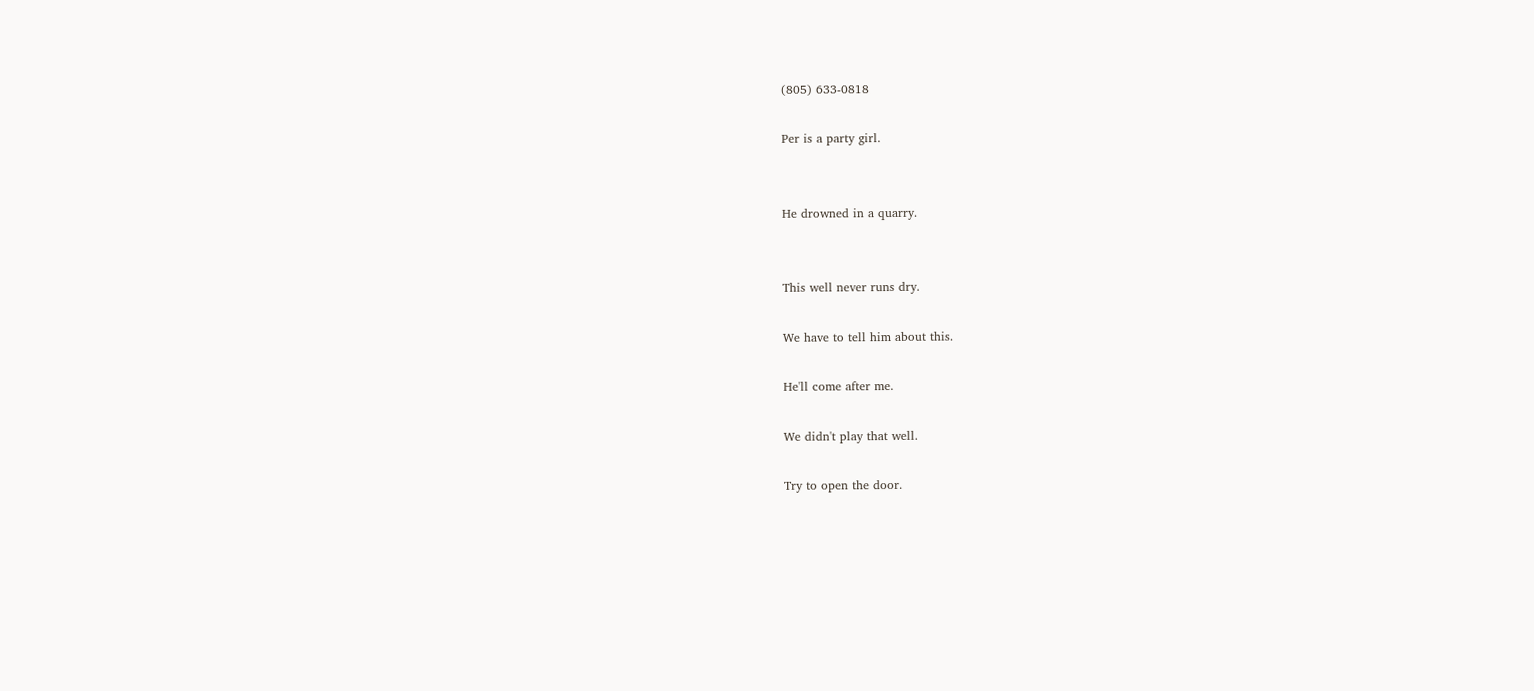(805) 633-0818

Per is a party girl.


He drowned in a quarry.


This well never runs dry.

We have to tell him about this.

He'll come after me.

We didn't play that well.

Try to open the door.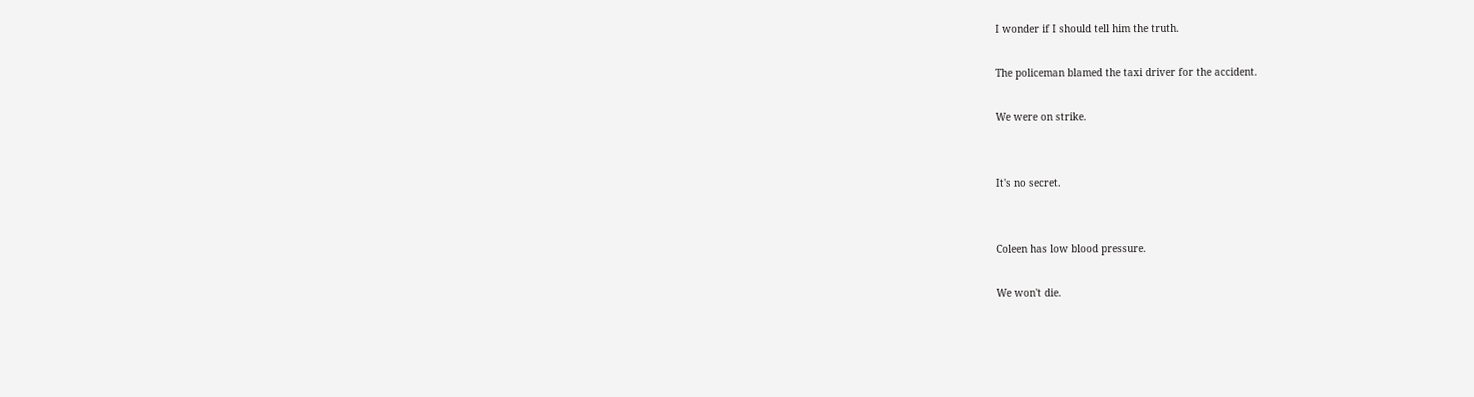I wonder if I should tell him the truth.

The policeman blamed the taxi driver for the accident.

We were on strike.


It's no secret.


Coleen has low blood pressure.

We won't die.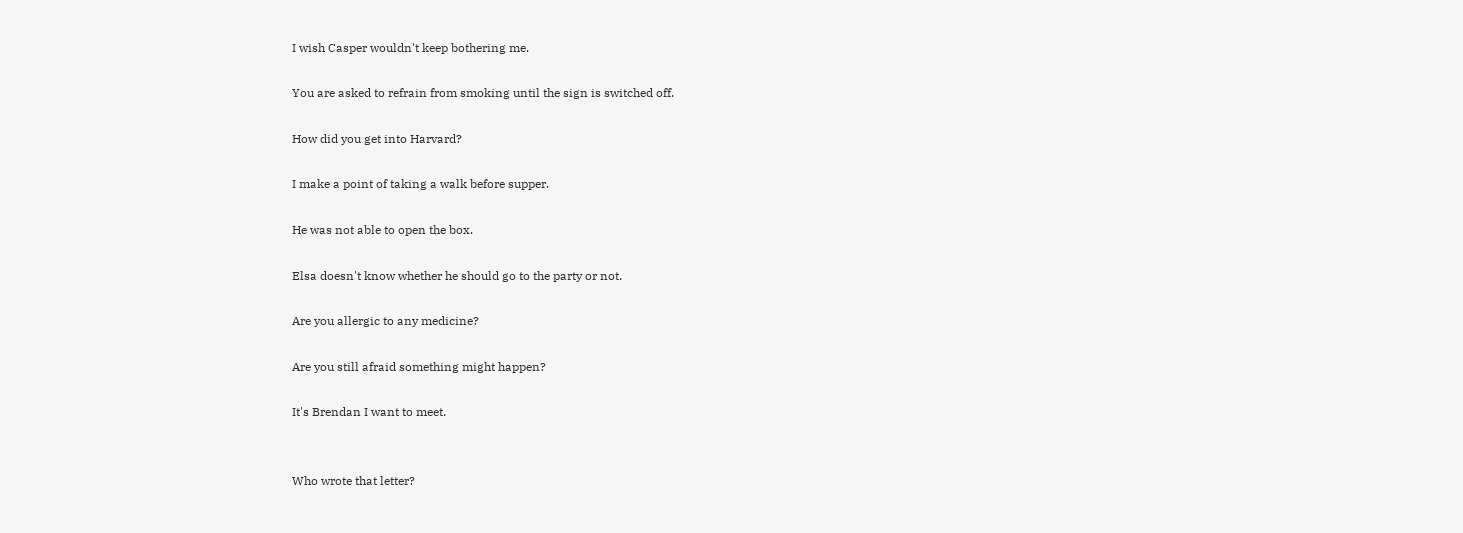I wish Casper wouldn't keep bothering me.

You are asked to refrain from smoking until the sign is switched off.

How did you get into Harvard?

I make a point of taking a walk before supper.

He was not able to open the box.

Elsa doesn't know whether he should go to the party or not.

Are you allergic to any medicine?

Are you still afraid something might happen?

It's Brendan I want to meet.


Who wrote that letter?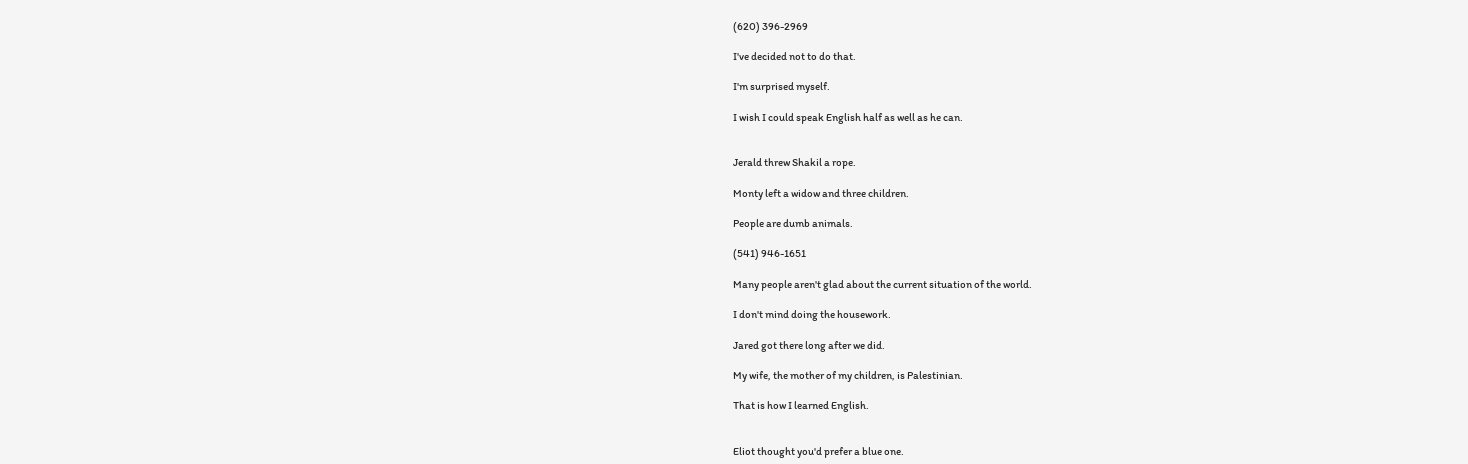(620) 396-2969

I've decided not to do that.

I'm surprised myself.

I wish I could speak English half as well as he can.


Jerald threw Shakil a rope.

Monty left a widow and three children.

People are dumb animals.

(541) 946-1651

Many people aren't glad about the current situation of the world.

I don't mind doing the housework.

Jared got there long after we did.

My wife, the mother of my children, is Palestinian.

That is how I learned English.


Eliot thought you'd prefer a blue one.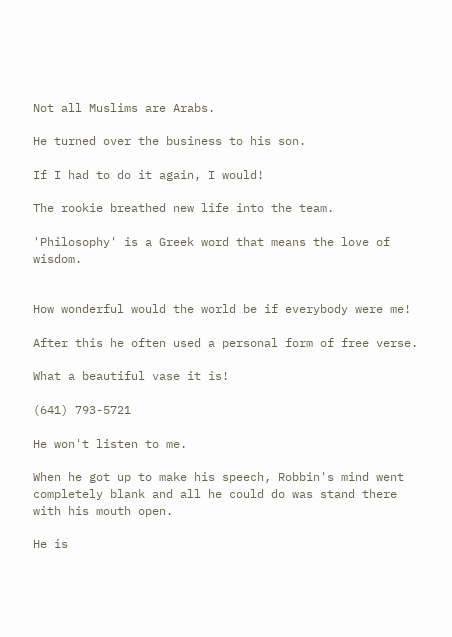Not all Muslims are Arabs.

He turned over the business to his son.

If I had to do it again, I would!

The rookie breathed new life into the team.

'Philosophy' is a Greek word that means the love of wisdom.


How wonderful would the world be if everybody were me!

After this he often used a personal form of free verse.

What a beautiful vase it is!

(641) 793-5721

He won't listen to me.

When he got up to make his speech, Robbin's mind went completely blank and all he could do was stand there with his mouth open.

He is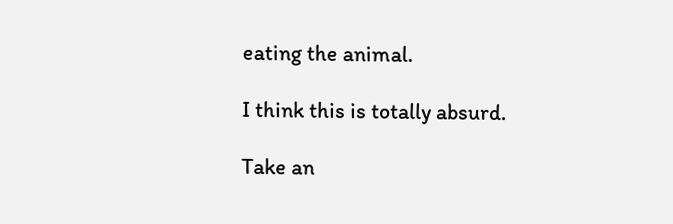eating the animal.

I think this is totally absurd.

Take an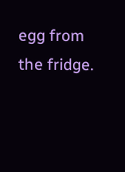egg from the fridge.